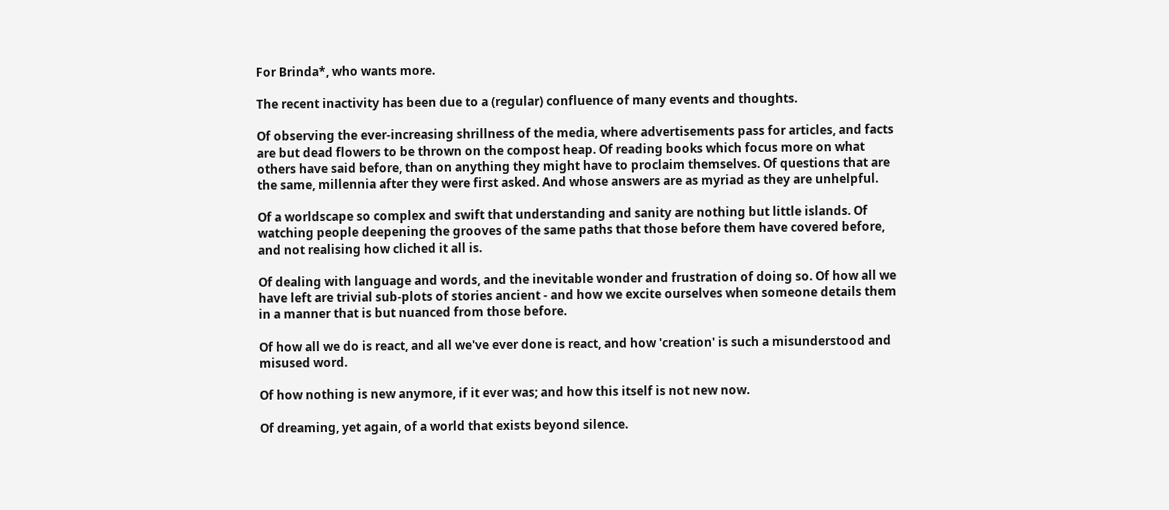For Brinda*, who wants more.

The recent inactivity has been due to a (regular) confluence of many events and thoughts.

Of observing the ever-increasing shrillness of the media, where advertisements pass for articles, and facts are but dead flowers to be thrown on the compost heap. Of reading books which focus more on what others have said before, than on anything they might have to proclaim themselves. Of questions that are the same, millennia after they were first asked. And whose answers are as myriad as they are unhelpful.

Of a worldscape so complex and swift that understanding and sanity are nothing but little islands. Of watching people deepening the grooves of the same paths that those before them have covered before, and not realising how cliched it all is.

Of dealing with language and words, and the inevitable wonder and frustration of doing so. Of how all we have left are trivial sub-plots of stories ancient - and how we excite ourselves when someone details them in a manner that is but nuanced from those before.

Of how all we do is react, and all we've ever done is react, and how 'creation' is such a misunderstood and misused word.

Of how nothing is new anymore, if it ever was; and how this itself is not new now.

Of dreaming, yet again, of a world that exists beyond silence.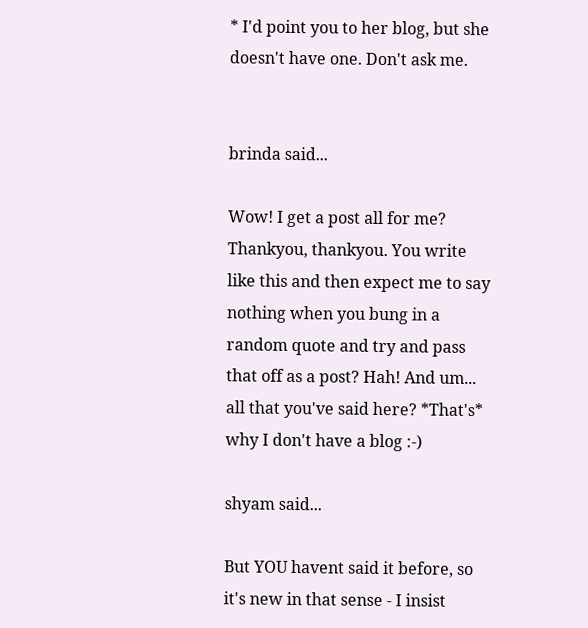* I'd point you to her blog, but she doesn't have one. Don't ask me.


brinda said...

Wow! I get a post all for me? Thankyou, thankyou. You write like this and then expect me to say nothing when you bung in a random quote and try and pass that off as a post? Hah! And um... all that you've said here? *That's* why I don't have a blog :-)

shyam said...

But YOU havent said it before, so it's new in that sense - I insist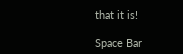that it is!

Space Bar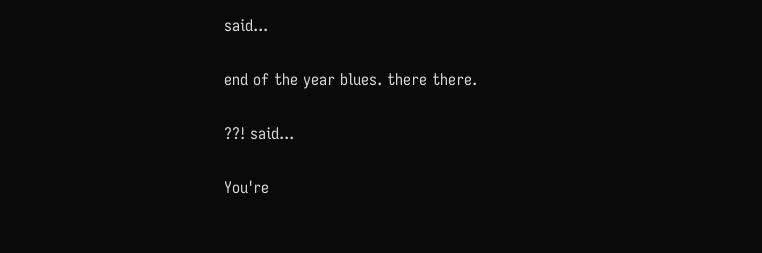said...

end of the year blues. there there.

??! said...

You're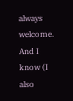always welcome.
And I know (I also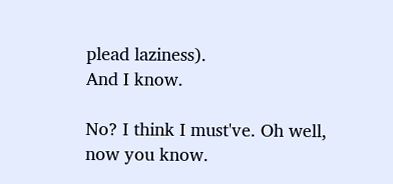plead laziness).
And I know.

No? I think I must've. Oh well, now you know.